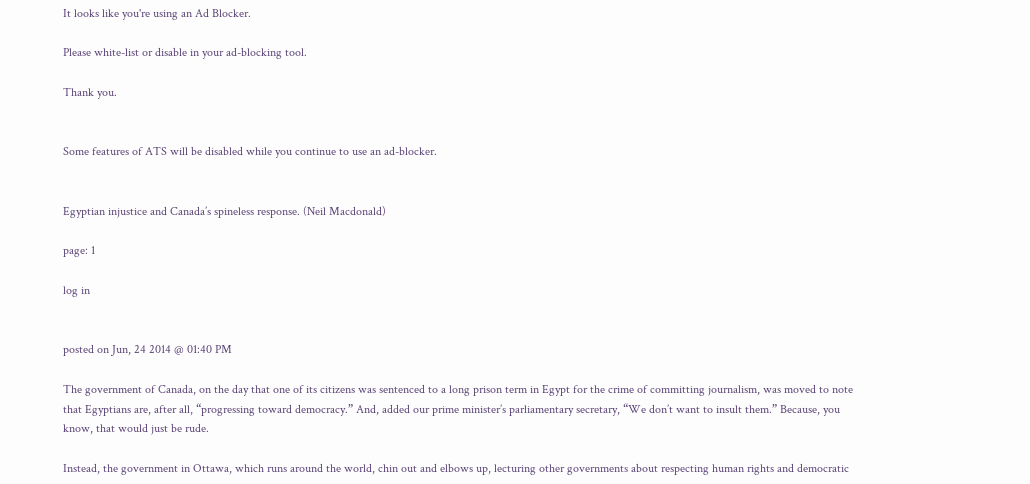It looks like you're using an Ad Blocker.

Please white-list or disable in your ad-blocking tool.

Thank you.


Some features of ATS will be disabled while you continue to use an ad-blocker.


Egyptian injustice and Canada’s spineless response. (Neil Macdonald)

page: 1

log in


posted on Jun, 24 2014 @ 01:40 PM

The government of Canada, on the day that one of its citizens was sentenced to a long prison term in Egypt for the crime of committing journalism, was moved to note that Egyptians are, after all, “progressing toward democracy.” And, added our prime minister’s parliamentary secretary, “We don’t want to insult them.” Because, you know, that would just be rude.

Instead, the government in Ottawa, which runs around the world, chin out and elbows up, lecturing other governments about respecting human rights and democratic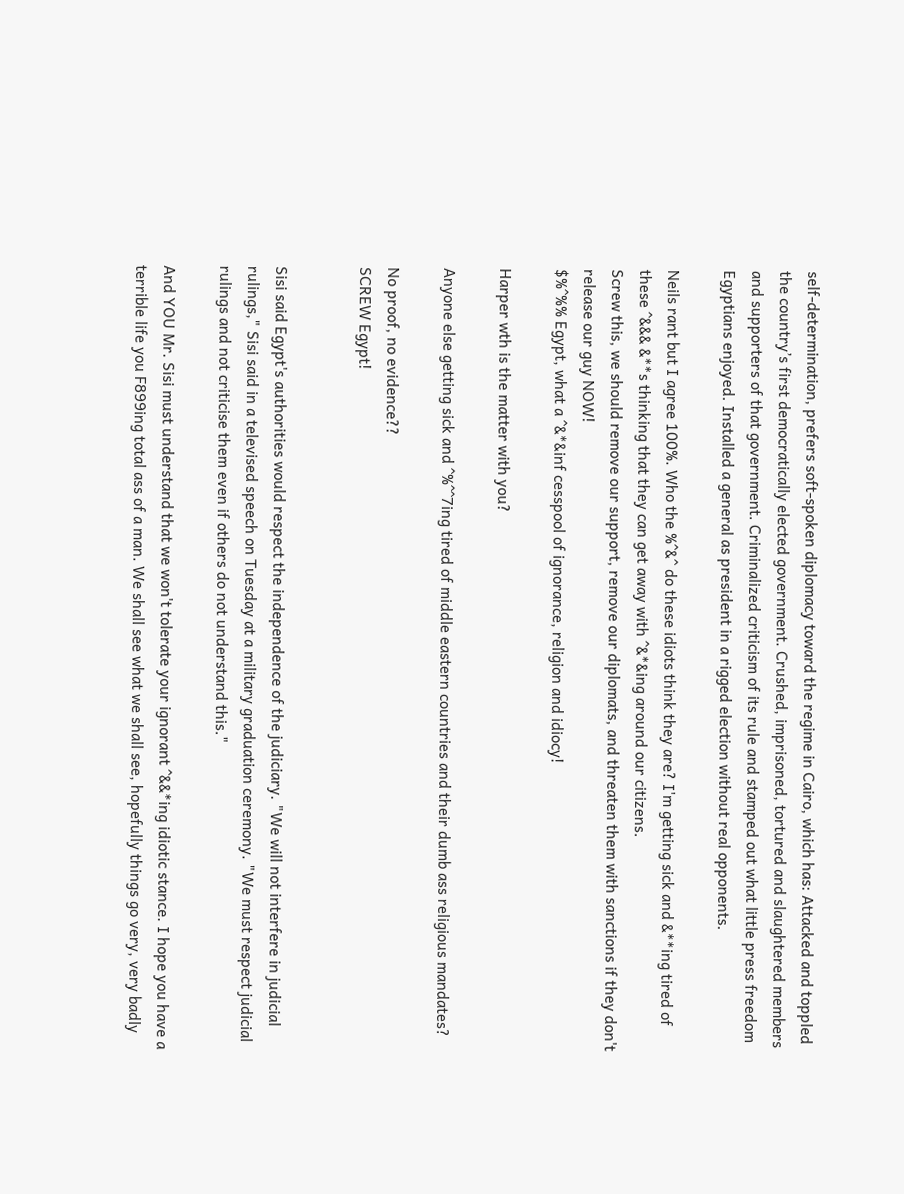self-determination, prefers soft-spoken diplomacy toward the regime in Cairo, which has: Attacked and toppled the country’s first democratically elected government. Crushed, imprisoned, tortured and slaughtered members and supporters of that government. Criminalized criticism of its rule and stamped out what little press freedom Egyptians enjoyed. Installed a general as president in a rigged election without real opponents.

Neils rant but I agree 100%. Who the %^&^ do these idiots think they are? I'm getting sick and &**ing tired of these ^&&& &**s thinking that they can get away with ^&*&ing around our citizens.
Screw this, we should remove our support, remove our diplomats, and threaten them with sanctions if they don't release our guy NOW!
$%^%% Egypt, what a ^&*&inf cesspool of ignorance, religion and idiocy!

Harper wth is the matter with you?

Anyone else getting sick and ^%^^7ing tired of middle eastern countries and their dumb ass religious mandates?

No proof, no evidence??
SCREW Egypt!


Sisi said Egypt's authorities would respect the independence of the judiciary. "We will not interfere in judicial rulings," Sisi said in a televised speech on Tuesday at a military graduation ceremony. "We must respect judicial rulings and not criticise them even if others do not understand this."

And YOU Mr. Sisi must understand that we won't tolerate your ignorant ^&&*ing idiotic stance. I hope you have a terrible life you F899ing total ass of a man. We shall see what we shall see, hopefully things go very, very badly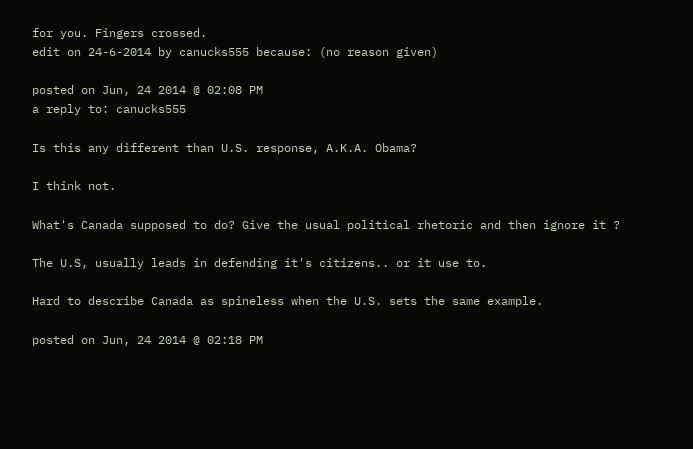for you. Fingers crossed.
edit on 24-6-2014 by canucks555 because: (no reason given)

posted on Jun, 24 2014 @ 02:08 PM
a reply to: canucks555

Is this any different than U.S. response, A.K.A. Obama?

I think not.

What's Canada supposed to do? Give the usual political rhetoric and then ignore it ?

The U.S, usually leads in defending it's citizens.. or it use to.

Hard to describe Canada as spineless when the U.S. sets the same example.

posted on Jun, 24 2014 @ 02:18 PM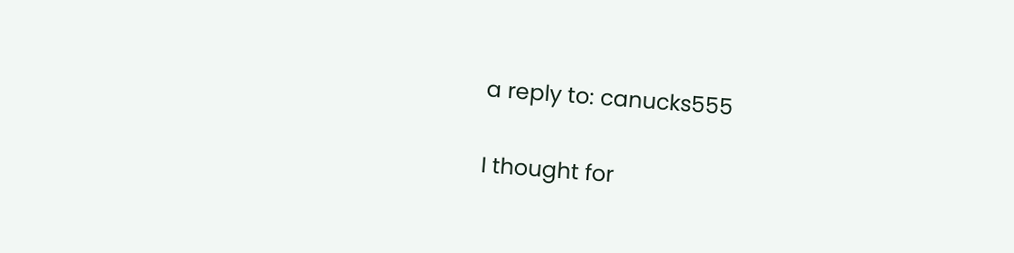a reply to: canucks555

I thought for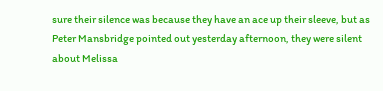sure their silence was because they have an ace up their sleeve, but as Peter Mansbridge pointed out yesterday afternoon, they were silent about Melissa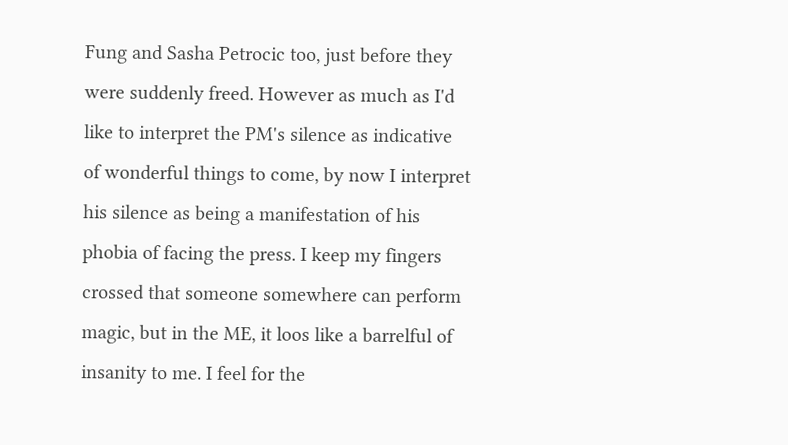Fung and Sasha Petrocic too, just before they were suddenly freed. However as much as I'd like to interpret the PM's silence as indicative of wonderful things to come, by now I interpret his silence as being a manifestation of his phobia of facing the press. I keep my fingers crossed that someone somewhere can perform magic, but in the ME, it loos like a barrelful of insanity to me. I feel for the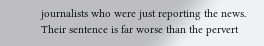journalists who were just reporting the news. Their sentence is far worse than the pervert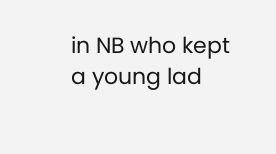in NB who kept a young lad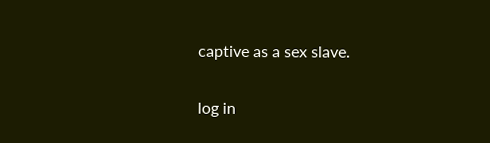captive as a sex slave.


log in